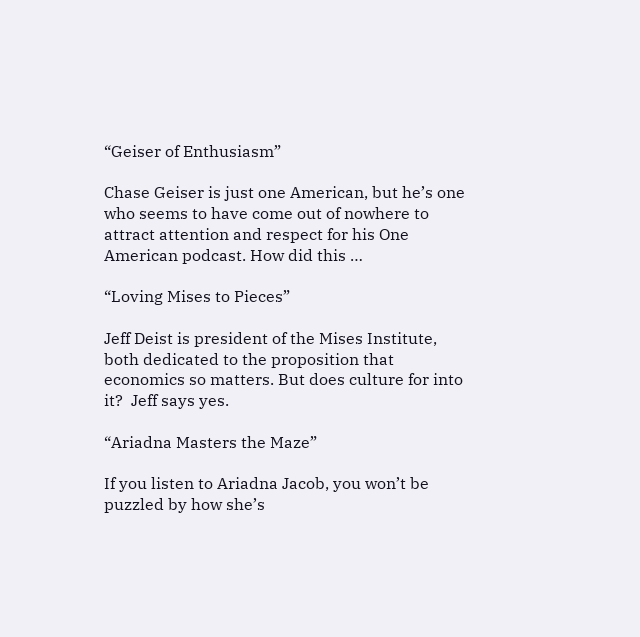“Geiser of Enthusiasm”

Chase Geiser is just one American, but he’s one who seems to have come out of nowhere to attract attention and respect for his One American podcast. How did this …

“Loving Mises to Pieces”

Jeff Deist is president of the Mises Institute, both dedicated to the proposition that economics so matters. But does culture for into it?  Jeff says yes.

“Ariadna Masters the Maze”

If you listen to Ariadna Jacob, you won’t be puzzled by how she’s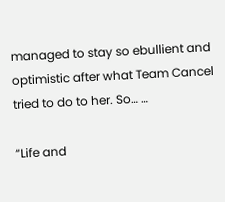managed to stay so ebullient and optimistic after what Team Cancel tried to do to her. So… …

“Life and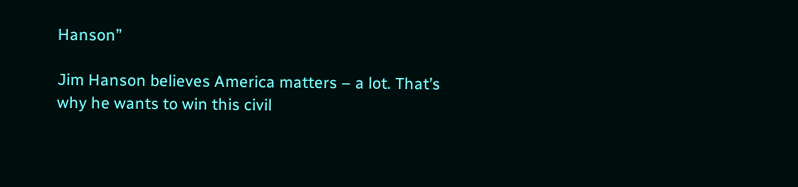Hanson”

Jim Hanson believes America matters – a lot. That’s why he wants to win this civil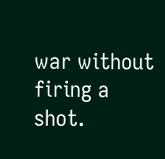war without firing a shot.